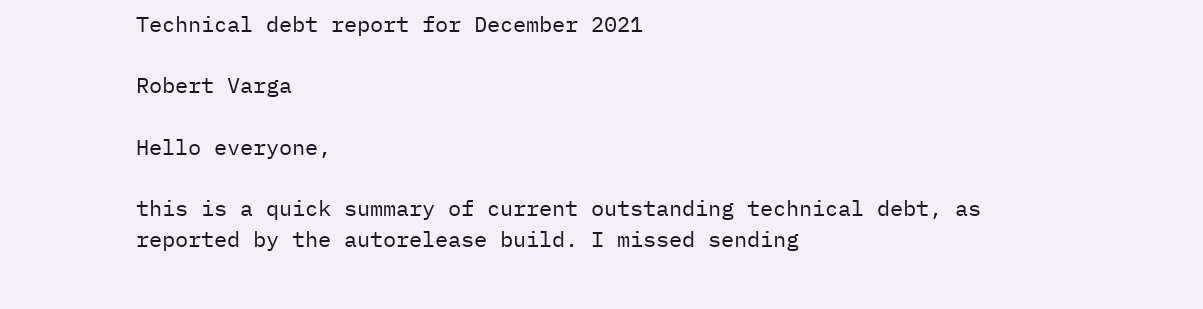Technical debt report for December 2021

Robert Varga

Hello everyone,

this is a quick summary of current outstanding technical debt, as
reported by the autorelease build. I missed sending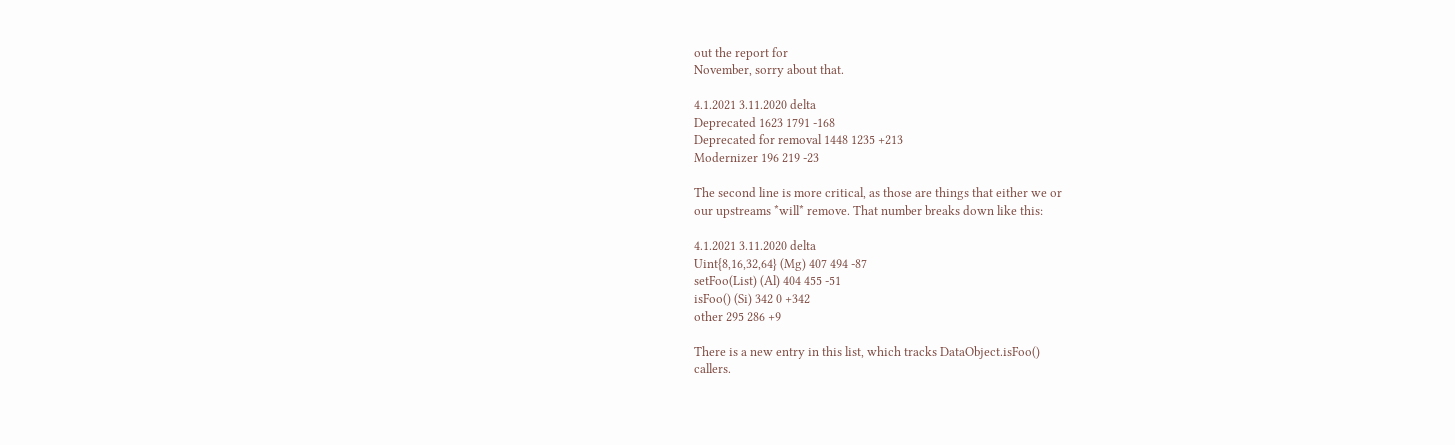out the report for
November, sorry about that.

4.1.2021 3.11.2020 delta
Deprecated 1623 1791 -168
Deprecated for removal 1448 1235 +213
Modernizer 196 219 -23

The second line is more critical, as those are things that either we or
our upstreams *will* remove. That number breaks down like this:

4.1.2021 3.11.2020 delta
Uint{8,16,32,64} (Mg) 407 494 -87
setFoo(List) (Al) 404 455 -51
isFoo() (Si) 342 0 +342
other 295 286 +9

There is a new entry in this list, which tracks DataObject.isFoo()
callers.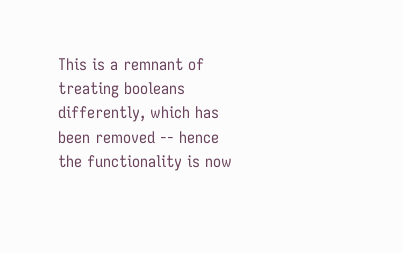This is a remnant of treating booleans differently, which has
been removed -- hence the functionality is now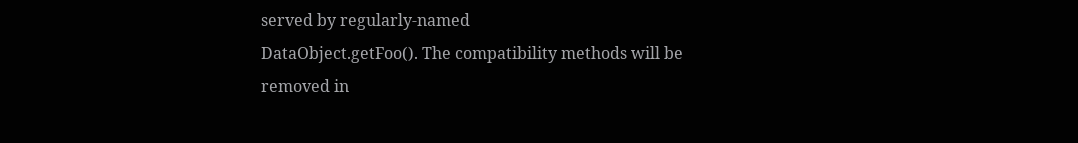served by regularly-named
DataObject.getFoo(). The compatibility methods will be removed in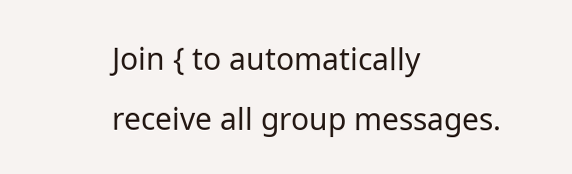Join { to automatically receive all group messages.